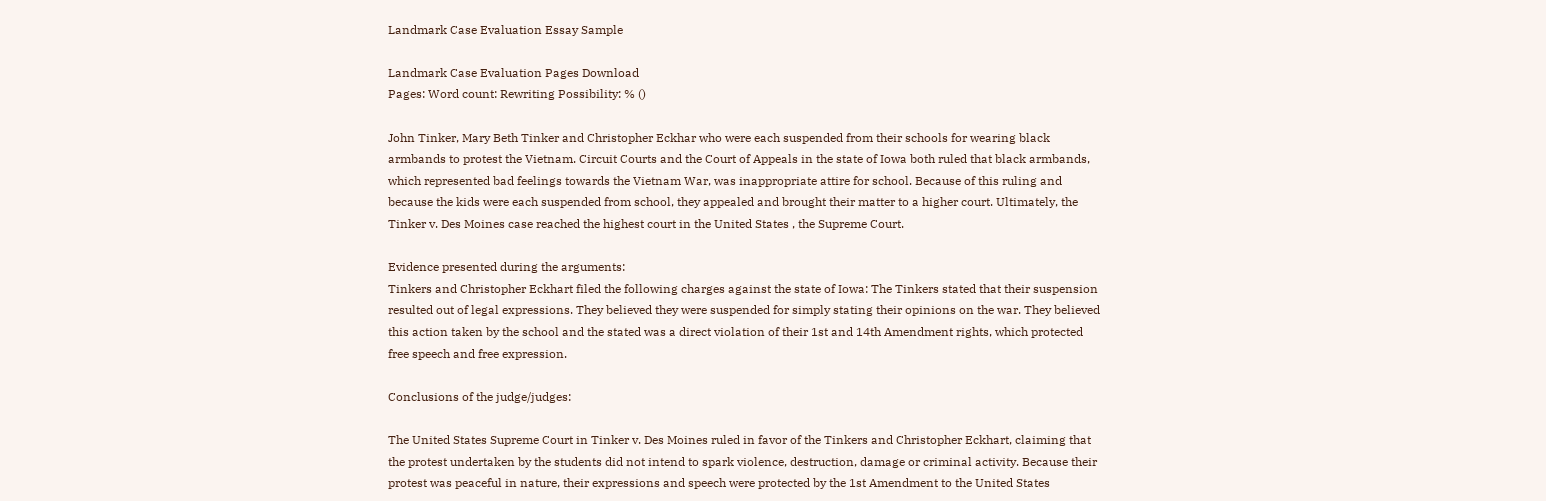Landmark Case Evaluation Essay Sample

Landmark Case Evaluation Pages Download
Pages: Word count: Rewriting Possibility: % ()

John Tinker, Mary Beth Tinker and Christopher Eckhar who were each suspended from their schools for wearing black armbands to protest the Vietnam. Circuit Courts and the Court of Appeals in the state of Iowa both ruled that black armbands, which represented bad feelings towards the Vietnam War, was inappropriate attire for school. Because of this ruling and because the kids were each suspended from school, they appealed and brought their matter to a higher court. Ultimately, the Tinker v. Des Moines case reached the highest court in the United States , the Supreme Court.

Evidence presented during the arguments:
Tinkers and Christopher Eckhart filed the following charges against the state of Iowa: The Tinkers stated that their suspension resulted out of legal expressions. They believed they were suspended for simply stating their opinions on the war. They believed this action taken by the school and the stated was a direct violation of their 1st and 14th Amendment rights, which protected free speech and free expression.

Conclusions of the judge/judges:

The United States Supreme Court in Tinker v. Des Moines ruled in favor of the Tinkers and Christopher Eckhart, claiming that the protest undertaken by the students did not intend to spark violence, destruction, damage or criminal activity. Because their protest was peaceful in nature, their expressions and speech were protected by the 1st Amendment to the United States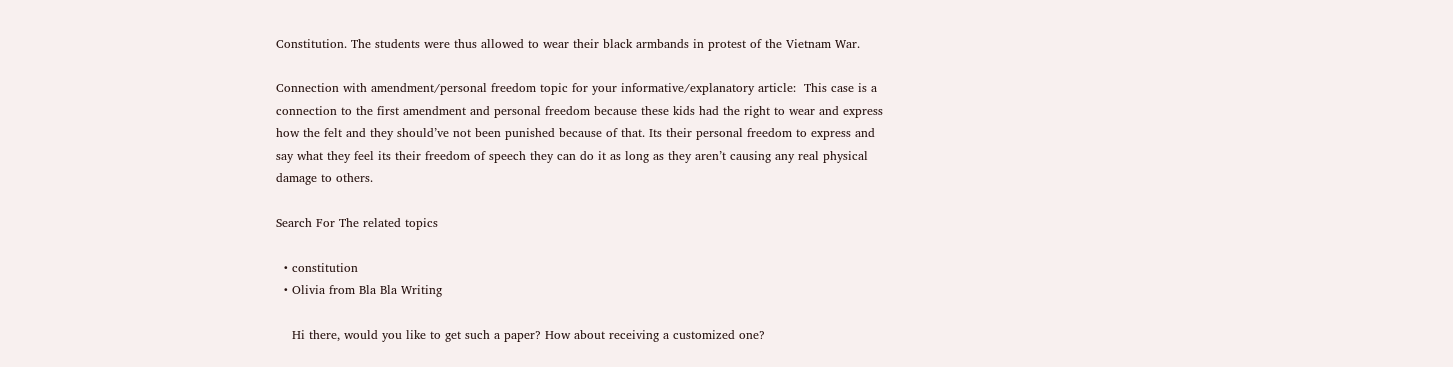Constitution. The students were thus allowed to wear their black armbands in protest of the Vietnam War.

Connection with amendment/personal freedom topic for your informative/explanatory article:  This case is a connection to the first amendment and personal freedom because these kids had the right to wear and express how the felt and they should’ve not been punished because of that. Its their personal freedom to express and say what they feel its their freedom of speech they can do it as long as they aren’t causing any real physical damage to others.

Search For The related topics

  • constitution
  • Olivia from Bla Bla Writing

    Hi there, would you like to get such a paper? How about receiving a customized one?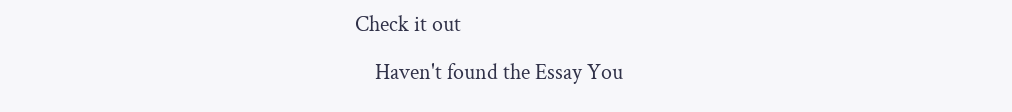Check it out

    Haven't found the Essay You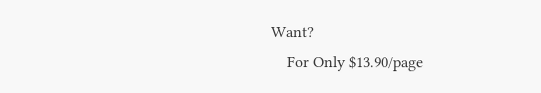Want?
    For Only $13.90/page